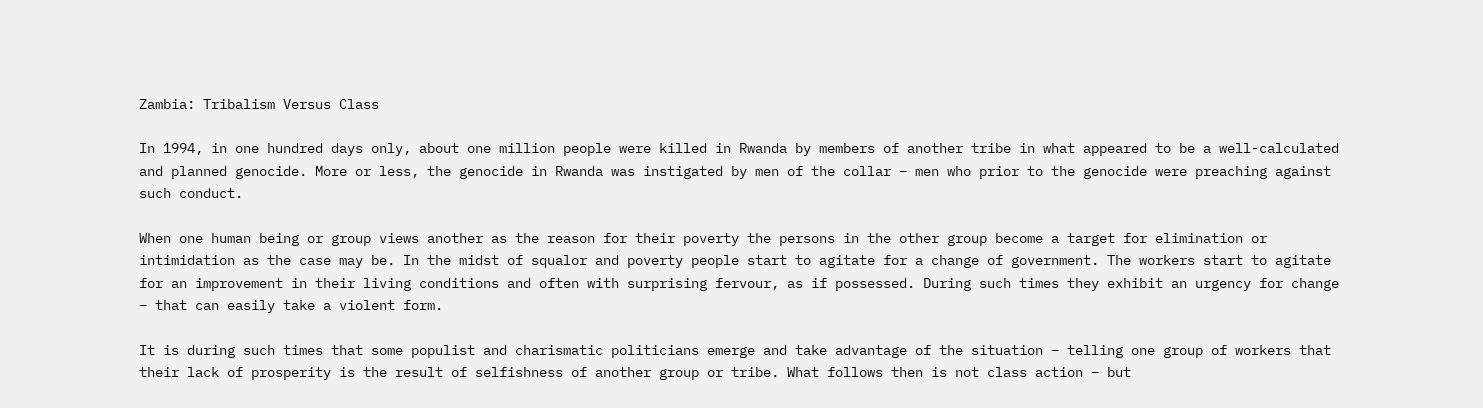Zambia: Tribalism Versus Class

In 1994, in one hundred days only, about one million people were killed in Rwanda by members of another tribe in what appeared to be a well-calculated and planned genocide. More or less, the genocide in Rwanda was instigated by men of the collar – men who prior to the genocide were preaching against such conduct.

When one human being or group views another as the reason for their poverty the persons in the other group become a target for elimination or intimidation as the case may be. In the midst of squalor and poverty people start to agitate for a change of government. The workers start to agitate for an improvement in their living conditions and often with surprising fervour, as if possessed. During such times they exhibit an urgency for change – that can easily take a violent form.

It is during such times that some populist and charismatic politicians emerge and take advantage of the situation – telling one group of workers that their lack of prosperity is the result of selfishness of another group or tribe. What follows then is not class action – but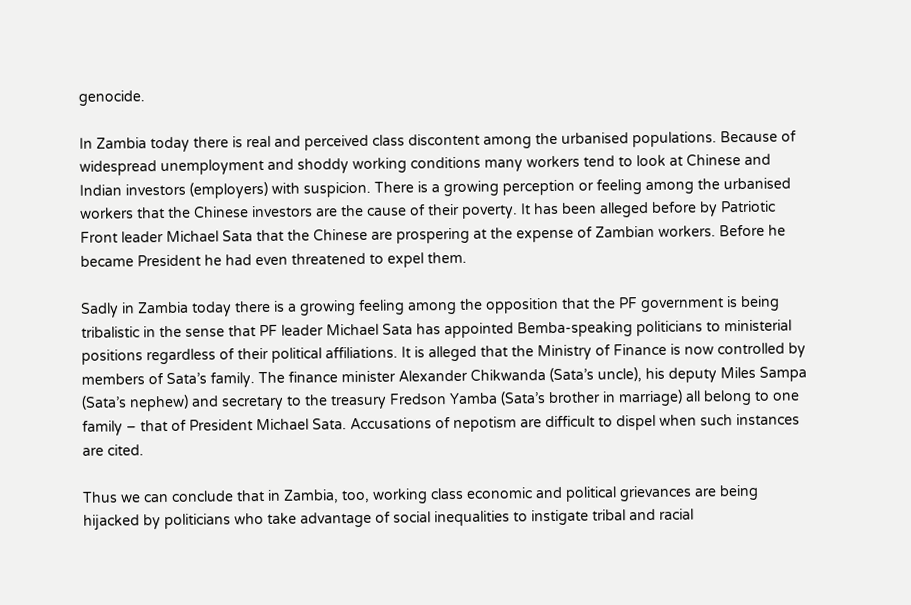genocide.

In Zambia today there is real and perceived class discontent among the urbanised populations. Because of widespread unemployment and shoddy working conditions many workers tend to look at Chinese and Indian investors (employers) with suspicion. There is a growing perception or feeling among the urbanised workers that the Chinese investors are the cause of their poverty. It has been alleged before by Patriotic Front leader Michael Sata that the Chinese are prospering at the expense of Zambian workers. Before he became President he had even threatened to expel them.

Sadly in Zambia today there is a growing feeling among the opposition that the PF government is being tribalistic in the sense that PF leader Michael Sata has appointed Bemba-speaking politicians to ministerial positions regardless of their political affiliations. It is alleged that the Ministry of Finance is now controlled by members of Sata’s family. The finance minister Alexander Chikwanda (Sata’s uncle), his deputy Miles Sampa (Sata’s nephew) and secretary to the treasury Fredson Yamba (Sata’s brother in marriage) all belong to one family – that of President Michael Sata. Accusations of nepotism are difficult to dispel when such instances are cited.

Thus we can conclude that in Zambia, too, working class economic and political grievances are being hijacked by politicians who take advantage of social inequalities to instigate tribal and racial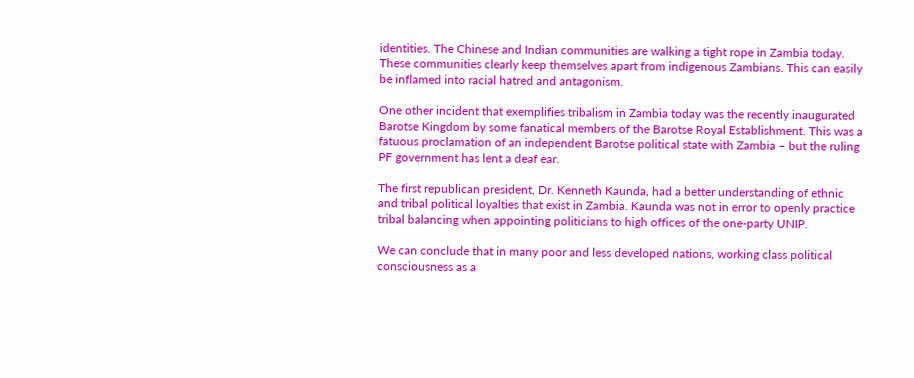identities. The Chinese and Indian communities are walking a tight rope in Zambia today. These communities clearly keep themselves apart from indigenous Zambians. This can easily be inflamed into racial hatred and antagonism.

One other incident that exemplifies tribalism in Zambia today was the recently inaugurated Barotse Kingdom by some fanatical members of the Barotse Royal Establishment. This was a fatuous proclamation of an independent Barotse political state with Zambia – but the ruling PF government has lent a deaf ear.

The first republican president, Dr. Kenneth Kaunda, had a better understanding of ethnic and tribal political loyalties that exist in Zambia. Kaunda was not in error to openly practice tribal balancing when appointing politicians to high offices of the one-party UNIP.

We can conclude that in many poor and less developed nations, working class political consciousness as a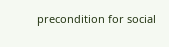precondition for social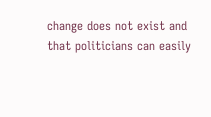change does not exist and that politicians can easily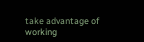take advantage of working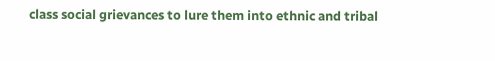class social grievances to lure them into ethnic and tribal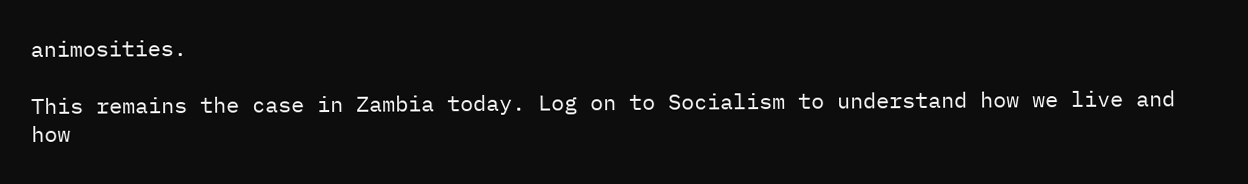animosities.

This remains the case in Zambia today. Log on to Socialism to understand how we live and how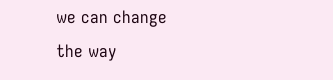we can change the way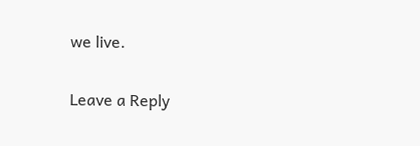we live.


Leave a Reply